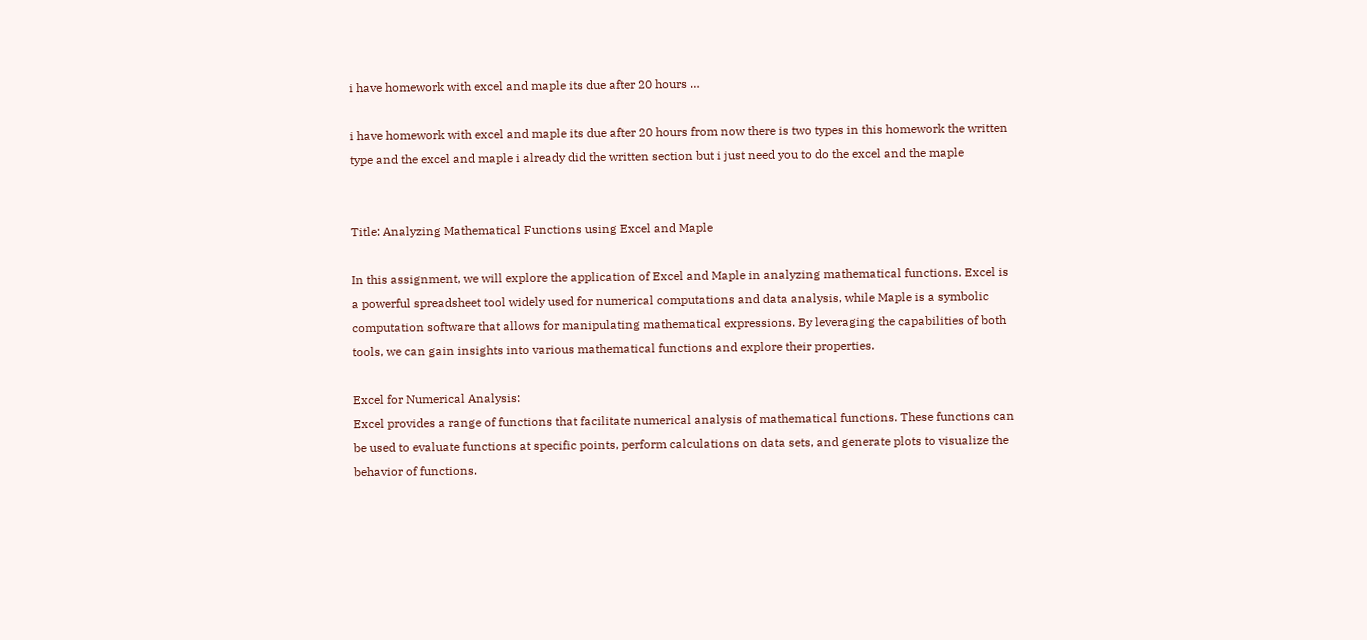i have homework with excel and maple its due after 20 hours …

i have homework with excel and maple its due after 20 hours from now there is two types in this homework the written type and the excel and maple i already did the written section but i just need you to do the excel and the maple


Title: Analyzing Mathematical Functions using Excel and Maple

In this assignment, we will explore the application of Excel and Maple in analyzing mathematical functions. Excel is a powerful spreadsheet tool widely used for numerical computations and data analysis, while Maple is a symbolic computation software that allows for manipulating mathematical expressions. By leveraging the capabilities of both tools, we can gain insights into various mathematical functions and explore their properties.

Excel for Numerical Analysis:
Excel provides a range of functions that facilitate numerical analysis of mathematical functions. These functions can be used to evaluate functions at specific points, perform calculations on data sets, and generate plots to visualize the behavior of functions.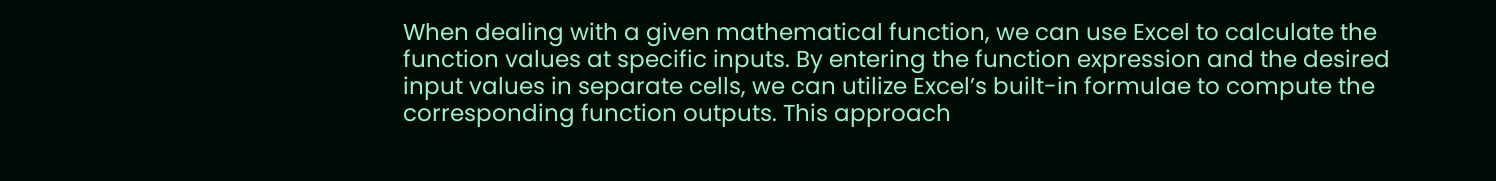When dealing with a given mathematical function, we can use Excel to calculate the function values at specific inputs. By entering the function expression and the desired input values in separate cells, we can utilize Excel’s built-in formulae to compute the corresponding function outputs. This approach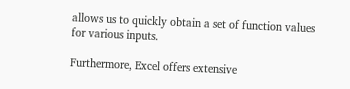allows us to quickly obtain a set of function values for various inputs.

Furthermore, Excel offers extensive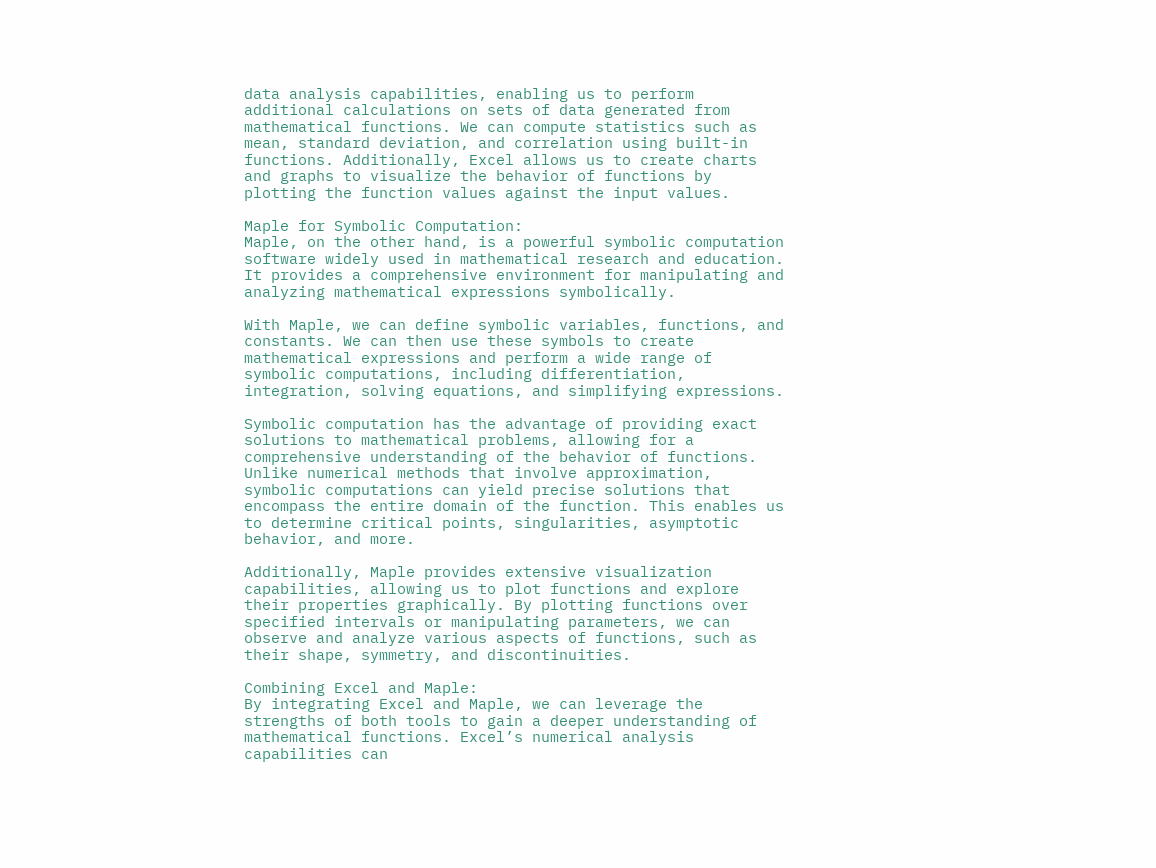data analysis capabilities, enabling us to perform additional calculations on sets of data generated from mathematical functions. We can compute statistics such as mean, standard deviation, and correlation using built-in functions. Additionally, Excel allows us to create charts and graphs to visualize the behavior of functions by plotting the function values against the input values.

Maple for Symbolic Computation:
Maple, on the other hand, is a powerful symbolic computation software widely used in mathematical research and education. It provides a comprehensive environment for manipulating and analyzing mathematical expressions symbolically.

With Maple, we can define symbolic variables, functions, and constants. We can then use these symbols to create mathematical expressions and perform a wide range of symbolic computations, including differentiation, integration, solving equations, and simplifying expressions.

Symbolic computation has the advantage of providing exact solutions to mathematical problems, allowing for a comprehensive understanding of the behavior of functions. Unlike numerical methods that involve approximation, symbolic computations can yield precise solutions that encompass the entire domain of the function. This enables us to determine critical points, singularities, asymptotic behavior, and more.

Additionally, Maple provides extensive visualization capabilities, allowing us to plot functions and explore their properties graphically. By plotting functions over specified intervals or manipulating parameters, we can observe and analyze various aspects of functions, such as their shape, symmetry, and discontinuities.

Combining Excel and Maple:
By integrating Excel and Maple, we can leverage the strengths of both tools to gain a deeper understanding of mathematical functions. Excel’s numerical analysis capabilities can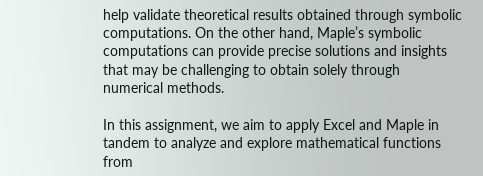help validate theoretical results obtained through symbolic computations. On the other hand, Maple’s symbolic computations can provide precise solutions and insights that may be challenging to obtain solely through numerical methods.

In this assignment, we aim to apply Excel and Maple in tandem to analyze and explore mathematical functions from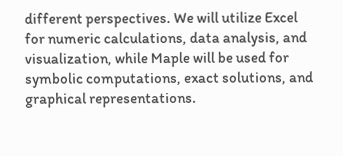different perspectives. We will utilize Excel for numeric calculations, data analysis, and visualization, while Maple will be used for symbolic computations, exact solutions, and graphical representations.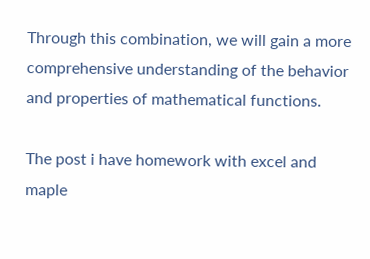Through this combination, we will gain a more comprehensive understanding of the behavior and properties of mathematical functions.

The post i have homework with excel and maple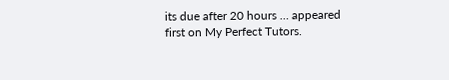its due after 20 hours … appeared first on My Perfect Tutors.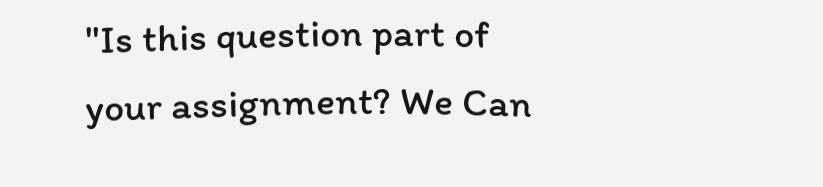"Is this question part of your assignment? We Can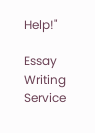Help!"

Essay Writing Service